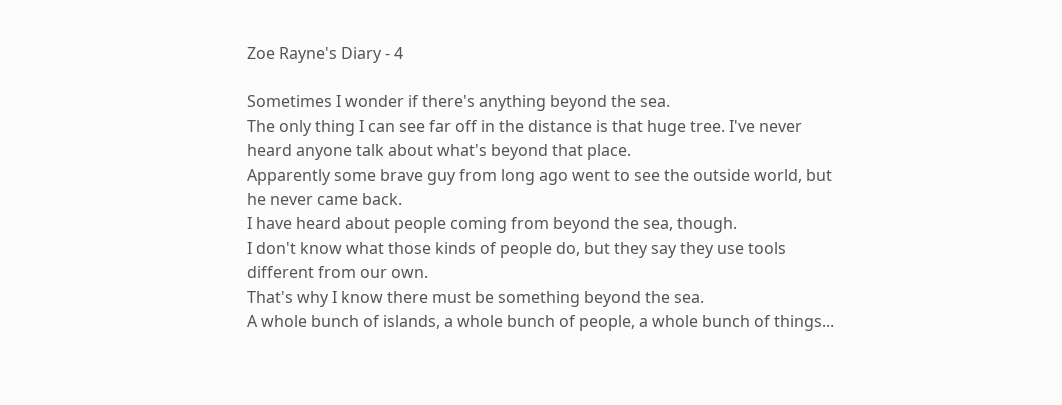Zoe Rayne's Diary - 4

Sometimes I wonder if there's anything beyond the sea.
The only thing I can see far off in the distance is that huge tree. I've never heard anyone talk about what's beyond that place.
Apparently some brave guy from long ago went to see the outside world, but he never came back.
I have heard about people coming from beyond the sea, though.
I don't know what those kinds of people do, but they say they use tools different from our own.
That's why I know there must be something beyond the sea.
A whole bunch of islands, a whole bunch of people, a whole bunch of things...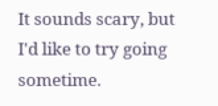It sounds scary, but I'd like to try going sometime.